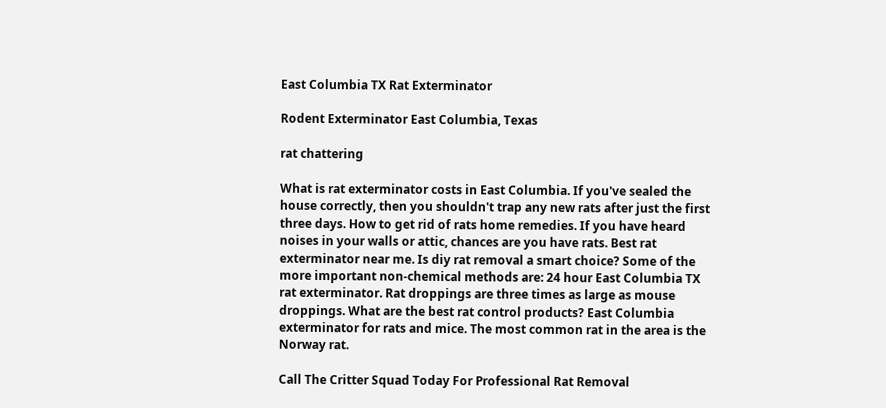East Columbia TX Rat Exterminator

Rodent Exterminator East Columbia, Texas

rat chattering

What is rat exterminator costs in East Columbia. If you've sealed the house correctly, then you shouldn't trap any new rats after just the first three days. How to get rid of rats home remedies. If you have heard noises in your walls or attic, chances are you have rats. Best rat exterminator near me. Is diy rat removal a smart choice? Some of the more important non-chemical methods are: 24 hour East Columbia TX rat exterminator. Rat droppings are three times as large as mouse droppings. What are the best rat control products? East Columbia exterminator for rats and mice. The most common rat in the area is the Norway rat.

Call The Critter Squad Today For Professional Rat Removal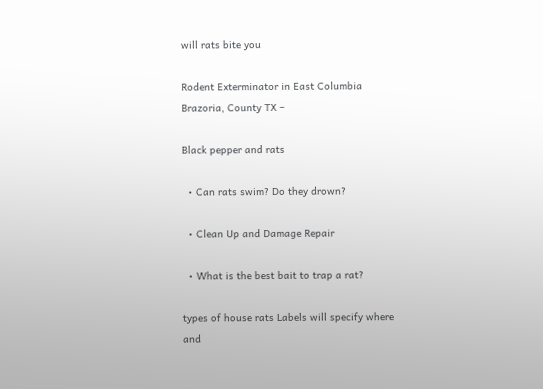will rats bite you

Rodent Exterminator in East Columbia Brazoria, County TX –

Black pepper and rats

  • Can rats swim? Do they drown?

  • Clean Up and Damage Repair

  • What is the best bait to trap a rat?

types of house rats Labels will specify where and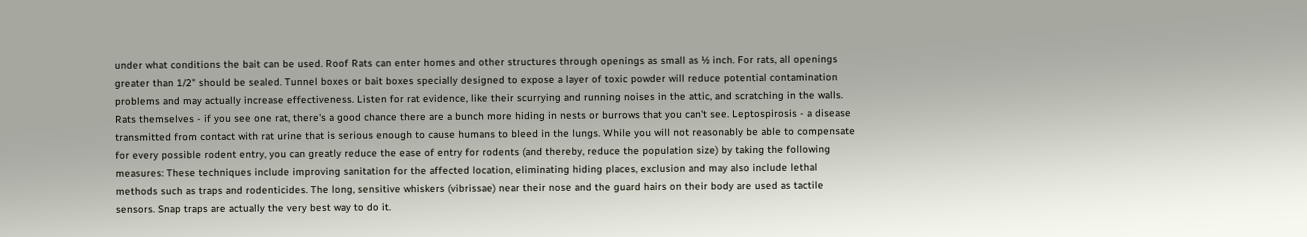under what conditions the bait can be used. Roof Rats can enter homes and other structures through openings as small as ½ inch. For rats, all openings greater than 1/2" should be sealed. Tunnel boxes or bait boxes specially designed to expose a layer of toxic powder will reduce potential contamination problems and may actually increase effectiveness. Listen for rat evidence, like their scurrying and running noises in the attic, and scratching in the walls. Rats themselves - if you see one rat, there's a good chance there are a bunch more hiding in nests or burrows that you can't see. Leptospirosis - a disease transmitted from contact with rat urine that is serious enough to cause humans to bleed in the lungs. While you will not reasonably be able to compensate for every possible rodent entry, you can greatly reduce the ease of entry for rodents (and thereby, reduce the population size) by taking the following measures: These techniques include improving sanitation for the affected location, eliminating hiding places, exclusion and may also include lethal methods such as traps and rodenticides. The long, sensitive whiskers (vibrissae) near their nose and the guard hairs on their body are used as tactile sensors. Snap traps are actually the very best way to do it.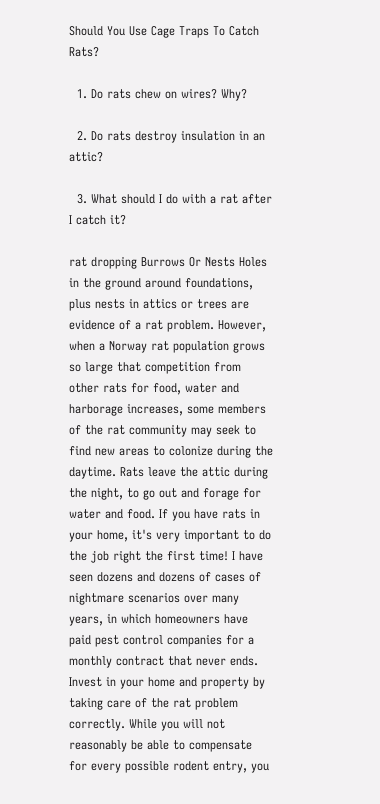Should You Use Cage Traps To Catch Rats?

  1. Do rats chew on wires? Why?

  2. Do rats destroy insulation in an attic?

  3. What should I do with a rat after I catch it?

rat dropping Burrows Or Nests Holes in the ground around foundations, plus nests in attics or trees are evidence of a rat problem. However, when a Norway rat population grows so large that competition from other rats for food, water and harborage increases, some members of the rat community may seek to find new areas to colonize during the daytime. Rats leave the attic during the night, to go out and forage for water and food. If you have rats in your home, it's very important to do the job right the first time! I have seen dozens and dozens of cases of nightmare scenarios over many years, in which homeowners have paid pest control companies for a monthly contract that never ends. Invest in your home and property by taking care of the rat problem correctly. While you will not reasonably be able to compensate for every possible rodent entry, you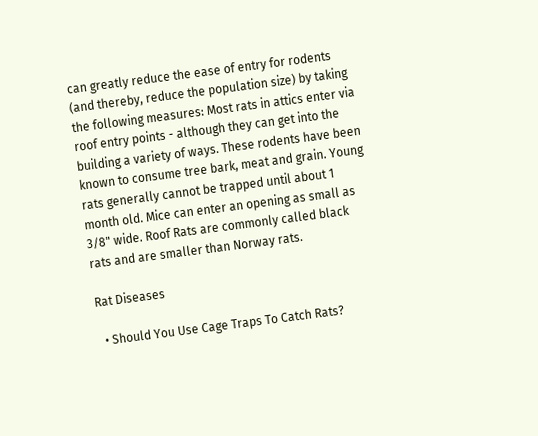can greatly reduce the ease of entry for rodents (and thereby, reduce the population size) by taking the following measures: Most rats in attics enter via roof entry points - although they can get into the building a variety of ways. These rodents have been known to consume tree bark, meat and grain. Young rats generally cannot be trapped until about 1 month old. Mice can enter an opening as small as 3/8" wide. Roof Rats are commonly called black rats and are smaller than Norway rats.

Rat Diseases

  • Should You Use Cage Traps To Catch Rats?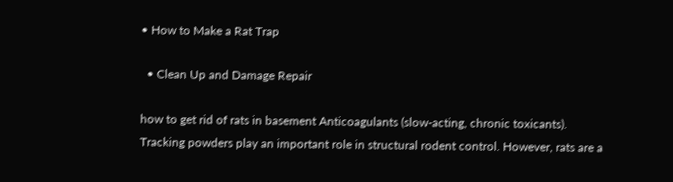• How to Make a Rat Trap

  • Clean Up and Damage Repair

how to get rid of rats in basement Anticoagulants (slow-acting, chronic toxicants). Tracking powders play an important role in structural rodent control. However, rats are a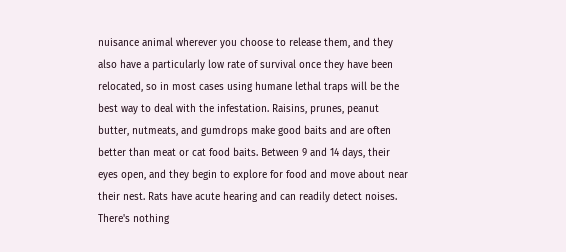nuisance animal wherever you choose to release them, and they also have a particularly low rate of survival once they have been relocated, so in most cases using humane lethal traps will be the best way to deal with the infestation. Raisins, prunes, peanut butter, nutmeats, and gumdrops make good baits and are often better than meat or cat food baits. Between 9 and 14 days, their eyes open, and they begin to explore for food and move about near their nest. Rats have acute hearing and can readily detect noises. There's nothing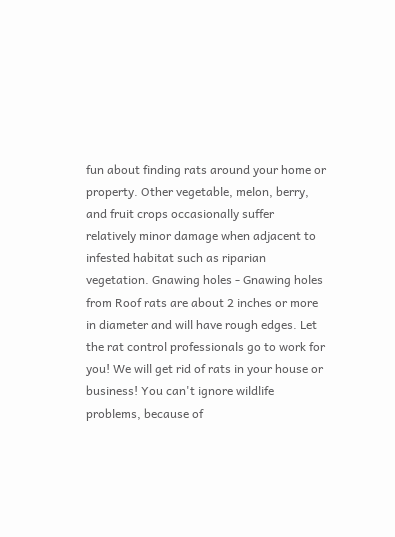fun about finding rats around your home or property. Other vegetable, melon, berry, and fruit crops occasionally suffer relatively minor damage when adjacent to infested habitat such as riparian vegetation. Gnawing holes - Gnawing holes from Roof rats are about 2 inches or more in diameter and will have rough edges. Let the rat control professionals go to work for you! We will get rid of rats in your house or business! You can't ignore wildlife problems, because of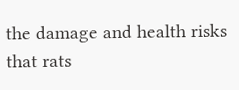the damage and health risks that rats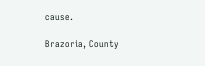cause.

Brazoria, County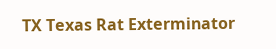TX Texas Rat Exterminator